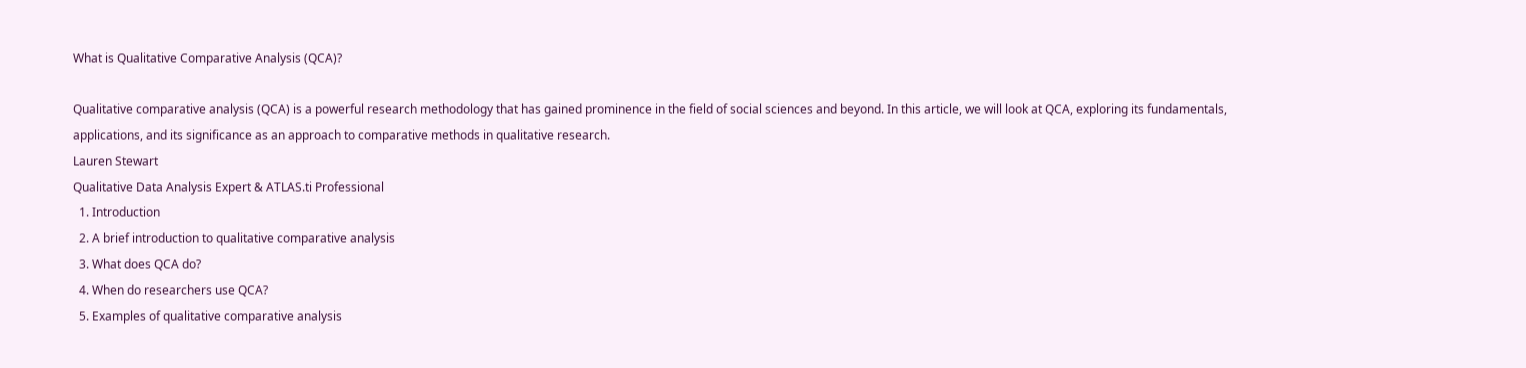What is Qualitative Comparative Analysis (QCA)?

Qualitative comparative analysis (QCA) is a powerful research methodology that has gained prominence in the field of social sciences and beyond. In this article, we will look at QCA, exploring its fundamentals, applications, and its significance as an approach to comparative methods in qualitative research.
Lauren Stewart
Qualitative Data Analysis Expert & ATLAS.ti Professional
  1. Introduction
  2. A brief introduction to qualitative comparative analysis
  3. What does QCA do?
  4. When do researchers use QCA?
  5. Examples of qualitative comparative analysis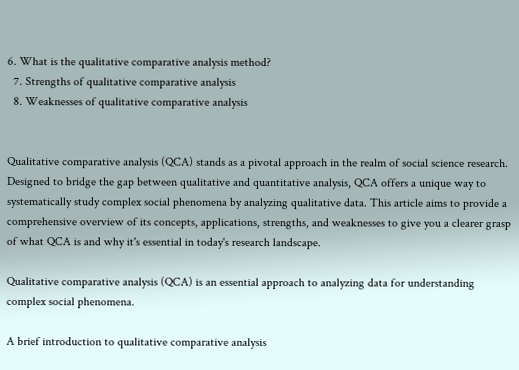6. What is the qualitative comparative analysis method?
  7. Strengths of qualitative comparative analysis
  8. Weaknesses of qualitative comparative analysis


Qualitative comparative analysis (QCA) stands as a pivotal approach in the realm of social science research. Designed to bridge the gap between qualitative and quantitative analysis, QCA offers a unique way to systematically study complex social phenomena by analyzing qualitative data. This article aims to provide a comprehensive overview of its concepts, applications, strengths, and weaknesses to give you a clearer grasp of what QCA is and why it's essential in today's research landscape.

Qualitative comparative analysis (QCA) is an essential approach to analyzing data for understanding complex social phenomena.

A brief introduction to qualitative comparative analysis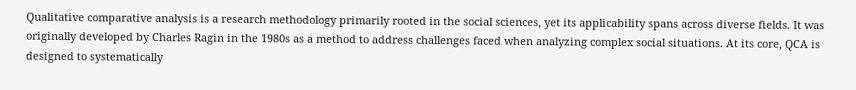Qualitative comparative analysis is a research methodology primarily rooted in the social sciences, yet its applicability spans across diverse fields. It was originally developed by Charles Ragin in the 1980s as a method to address challenges faced when analyzing complex social situations. At its core, QCA is designed to systematically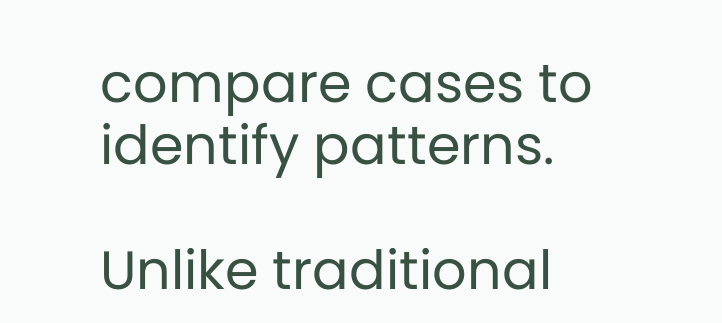compare cases to identify patterns.

Unlike traditional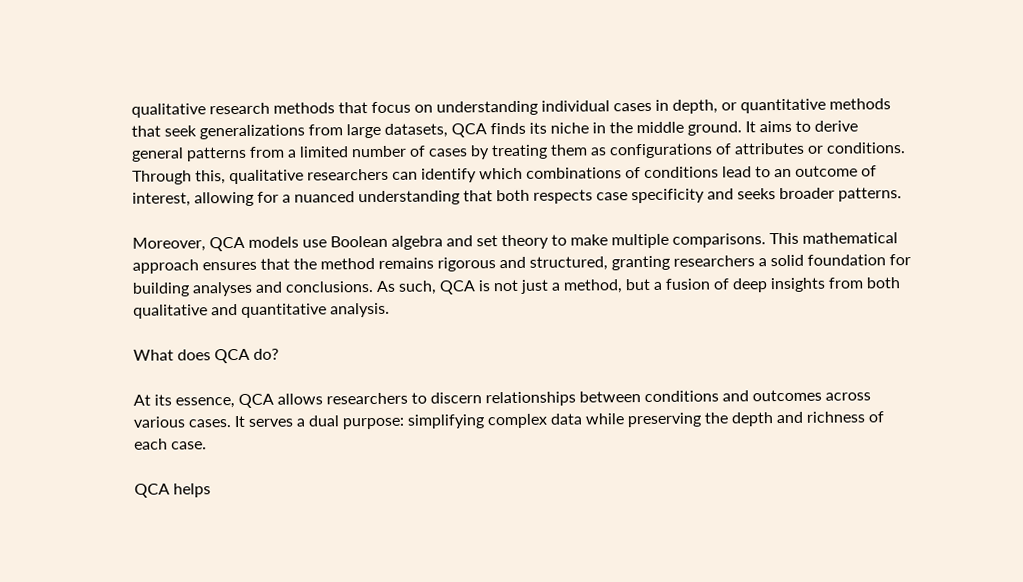qualitative research methods that focus on understanding individual cases in depth, or quantitative methods that seek generalizations from large datasets, QCA finds its niche in the middle ground. It aims to derive general patterns from a limited number of cases by treating them as configurations of attributes or conditions. Through this, qualitative researchers can identify which combinations of conditions lead to an outcome of interest, allowing for a nuanced understanding that both respects case specificity and seeks broader patterns.

Moreover, QCA models use Boolean algebra and set theory to make multiple comparisons. This mathematical approach ensures that the method remains rigorous and structured, granting researchers a solid foundation for building analyses and conclusions. As such, QCA is not just a method, but a fusion of deep insights from both qualitative and quantitative analysis.

What does QCA do?

At its essence, QCA allows researchers to discern relationships between conditions and outcomes across various cases. It serves a dual purpose: simplifying complex data while preserving the depth and richness of each case.

QCA helps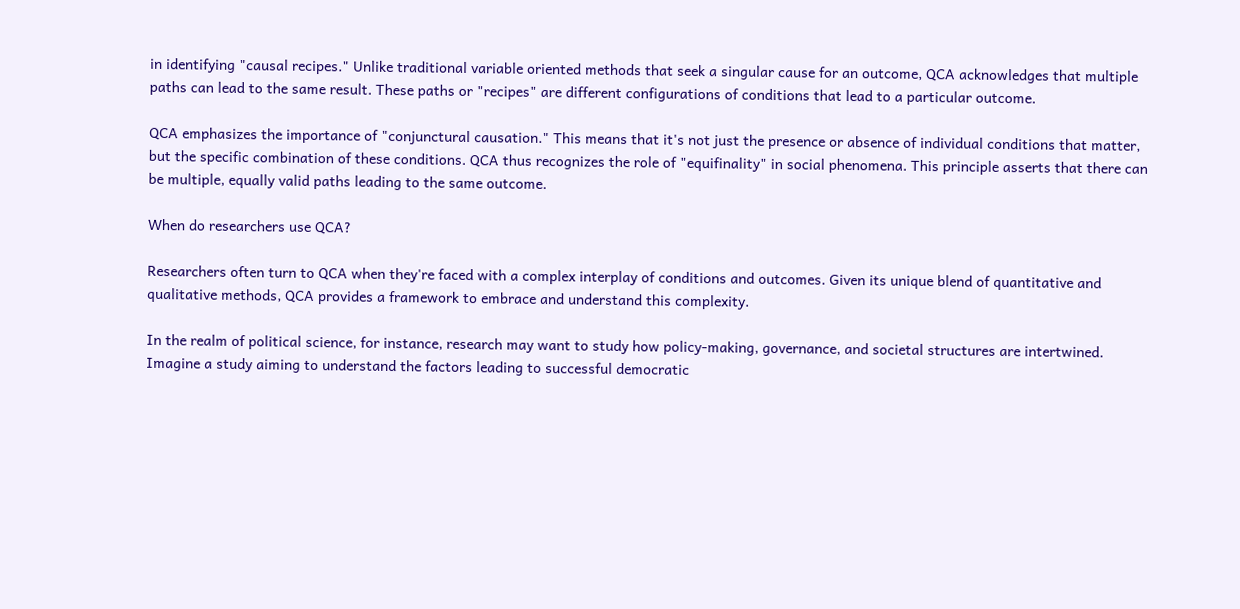in identifying "causal recipes." Unlike traditional variable oriented methods that seek a singular cause for an outcome, QCA acknowledges that multiple paths can lead to the same result. These paths or "recipes" are different configurations of conditions that lead to a particular outcome.

QCA emphasizes the importance of "conjunctural causation." This means that it's not just the presence or absence of individual conditions that matter, but the specific combination of these conditions. QCA thus recognizes the role of "equifinality" in social phenomena. This principle asserts that there can be multiple, equally valid paths leading to the same outcome.

When do researchers use QCA?

Researchers often turn to QCA when they're faced with a complex interplay of conditions and outcomes. Given its unique blend of quantitative and qualitative methods, QCA provides a framework to embrace and understand this complexity.

In the realm of political science, for instance, research may want to study how policy-making, governance, and societal structures are intertwined. Imagine a study aiming to understand the factors leading to successful democratic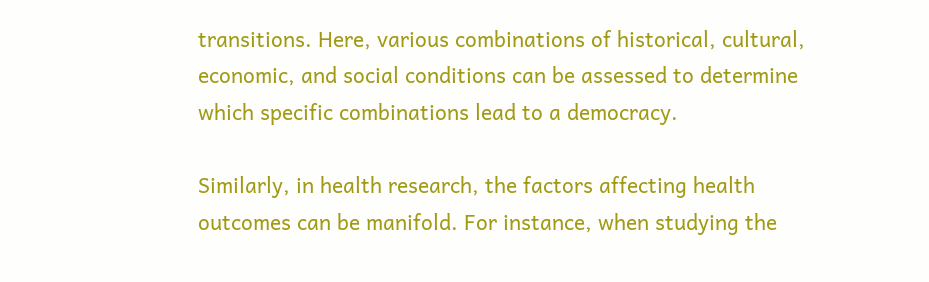transitions. Here, various combinations of historical, cultural, economic, and social conditions can be assessed to determine which specific combinations lead to a democracy.

Similarly, in health research, the factors affecting health outcomes can be manifold. For instance, when studying the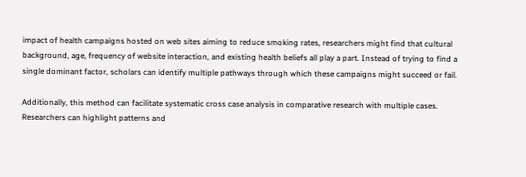impact of health campaigns hosted on web sites aiming to reduce smoking rates, researchers might find that cultural background, age, frequency of website interaction, and existing health beliefs all play a part. Instead of trying to find a single dominant factor, scholars can identify multiple pathways through which these campaigns might succeed or fail.

Additionally, this method can facilitate systematic cross case analysis in comparative research with multiple cases. Researchers can highlight patterns and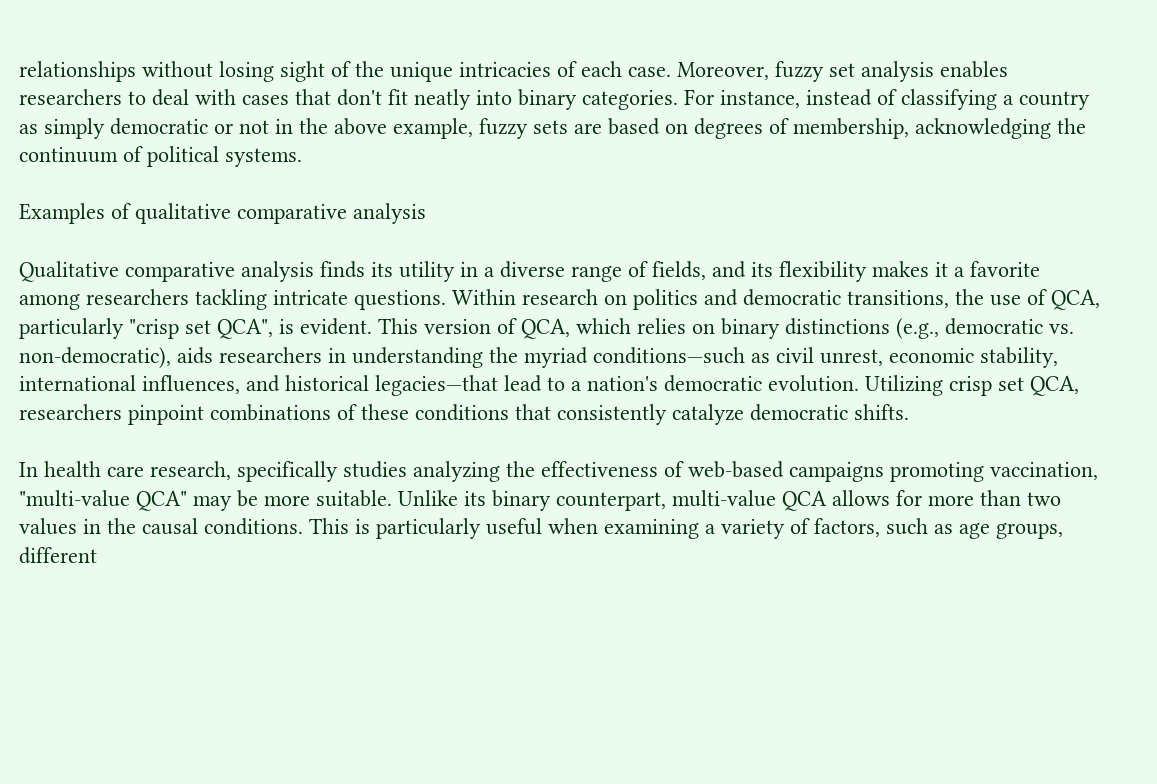relationships without losing sight of the unique intricacies of each case. Moreover, fuzzy set analysis enables researchers to deal with cases that don't fit neatly into binary categories. For instance, instead of classifying a country as simply democratic or not in the above example, fuzzy sets are based on degrees of membership, acknowledging the continuum of political systems.

Examples of qualitative comparative analysis

Qualitative comparative analysis finds its utility in a diverse range of fields, and its flexibility makes it a favorite among researchers tackling intricate questions. Within research on politics and democratic transitions, the use of QCA, particularly "crisp set QCA", is evident. This version of QCA, which relies on binary distinctions (e.g., democratic vs. non-democratic), aids researchers in understanding the myriad conditions—such as civil unrest, economic stability, international influences, and historical legacies—that lead to a nation's democratic evolution. Utilizing crisp set QCA, researchers pinpoint combinations of these conditions that consistently catalyze democratic shifts.

In health care research, specifically studies analyzing the effectiveness of web-based campaigns promoting vaccination, "multi-value QCA" may be more suitable. Unlike its binary counterpart, multi-value QCA allows for more than two values in the causal conditions. This is particularly useful when examining a variety of factors, such as age groups, different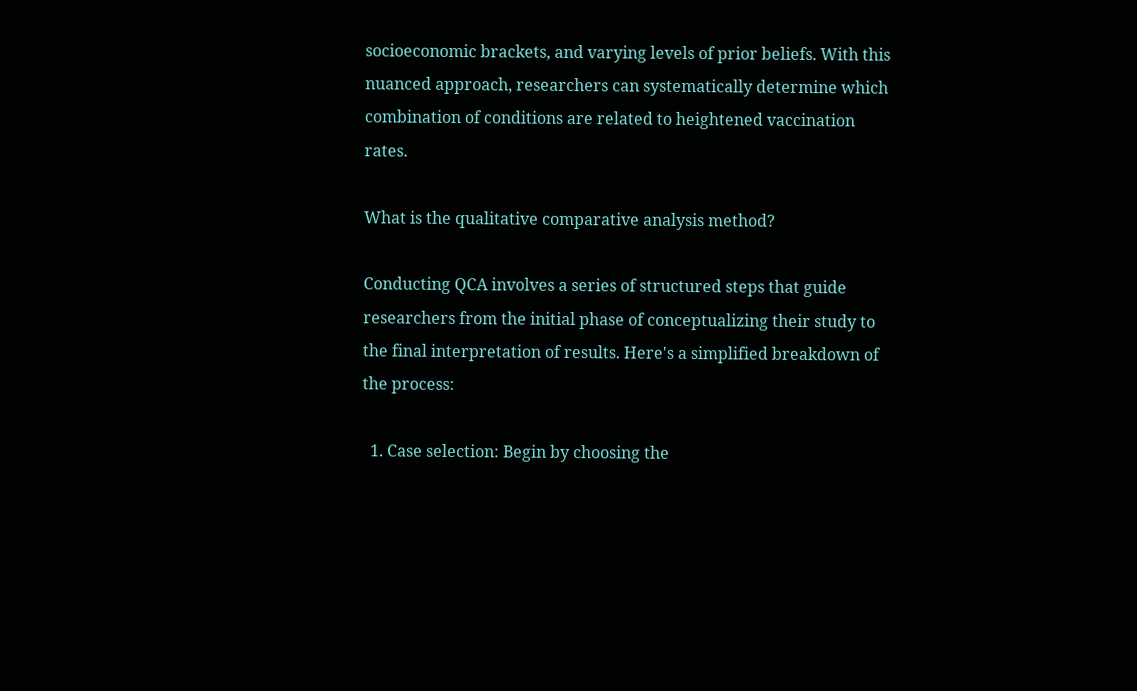socioeconomic brackets, and varying levels of prior beliefs. With this nuanced approach, researchers can systematically determine which combination of conditions are related to heightened vaccination rates.

What is the qualitative comparative analysis method?

Conducting QCA involves a series of structured steps that guide researchers from the initial phase of conceptualizing their study to the final interpretation of results. Here's a simplified breakdown of the process:

  1. Case selection: Begin by choosing the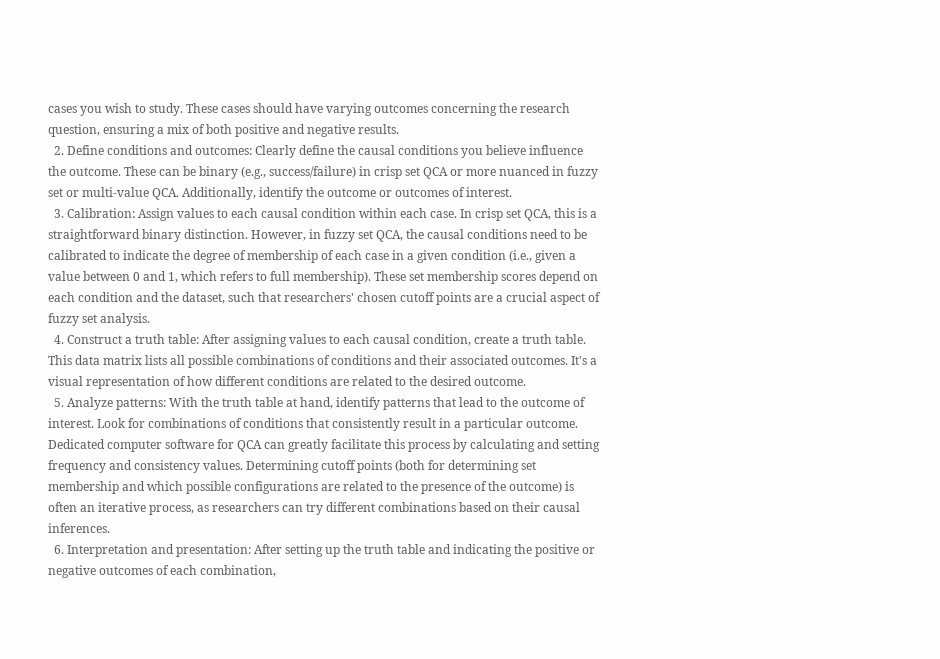cases you wish to study. These cases should have varying outcomes concerning the research question, ensuring a mix of both positive and negative results.
  2. Define conditions and outcomes: Clearly define the causal conditions you believe influence the outcome. These can be binary (e.g., success/failure) in crisp set QCA or more nuanced in fuzzy set or multi-value QCA. Additionally, identify the outcome or outcomes of interest.
  3. Calibration: Assign values to each causal condition within each case. In crisp set QCA, this is a straightforward binary distinction. However, in fuzzy set QCA, the causal conditions need to be calibrated to indicate the degree of membership of each case in a given condition (i.e., given a value between 0 and 1, which refers to full membership). These set membership scores depend on each condition and the dataset, such that researchers' chosen cutoff points are a crucial aspect of fuzzy set analysis.
  4. Construct a truth table: After assigning values to each causal condition, create a truth table. This data matrix lists all possible combinations of conditions and their associated outcomes. It's a visual representation of how different conditions are related to the desired outcome.
  5. Analyze patterns: With the truth table at hand, identify patterns that lead to the outcome of interest. Look for combinations of conditions that consistently result in a particular outcome. Dedicated computer software for QCA can greatly facilitate this process by calculating and setting frequency and consistency values. Determining cutoff points (both for determining set membership and which possible configurations are related to the presence of the outcome) is often an iterative process, as researchers can try different combinations based on their causal inferences.
  6. Interpretation and presentation: After setting up the truth table and indicating the positive or negative outcomes of each combination,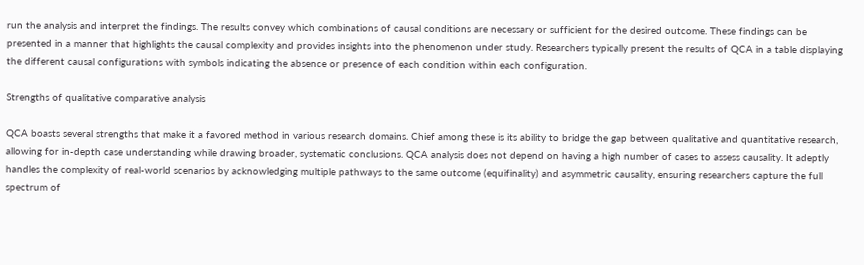run the analysis and interpret the findings. The results convey which combinations of causal conditions are necessary or sufficient for the desired outcome. These findings can be presented in a manner that highlights the causal complexity and provides insights into the phenomenon under study. Researchers typically present the results of QCA in a table displaying the different causal configurations with symbols indicating the absence or presence of each condition within each configuration.

Strengths of qualitative comparative analysis

QCA boasts several strengths that make it a favored method in various research domains. Chief among these is its ability to bridge the gap between qualitative and quantitative research, allowing for in-depth case understanding while drawing broader, systematic conclusions. QCA analysis does not depend on having a high number of cases to assess causality. It adeptly handles the complexity of real-world scenarios by acknowledging multiple pathways to the same outcome (equifinality) and asymmetric causality, ensuring researchers capture the full spectrum of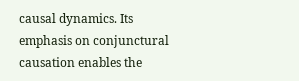causal dynamics. Its emphasis on conjunctural causation enables the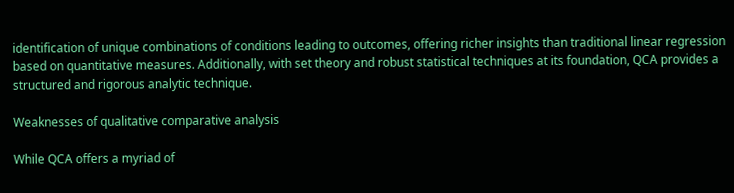identification of unique combinations of conditions leading to outcomes, offering richer insights than traditional linear regression based on quantitative measures. Additionally, with set theory and robust statistical techniques at its foundation, QCA provides a structured and rigorous analytic technique.

Weaknesses of qualitative comparative analysis

While QCA offers a myriad of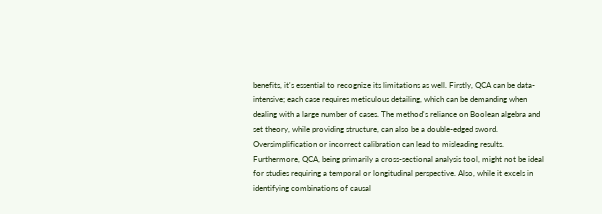benefits, it's essential to recognize its limitations as well. Firstly, QCA can be data-intensive; each case requires meticulous detailing, which can be demanding when dealing with a large number of cases. The method's reliance on Boolean algebra and set theory, while providing structure, can also be a double-edged sword. Oversimplification or incorrect calibration can lead to misleading results. Furthermore, QCA, being primarily a cross-sectional analysis tool, might not be ideal for studies requiring a temporal or longitudinal perspective. Also, while it excels in identifying combinations of causal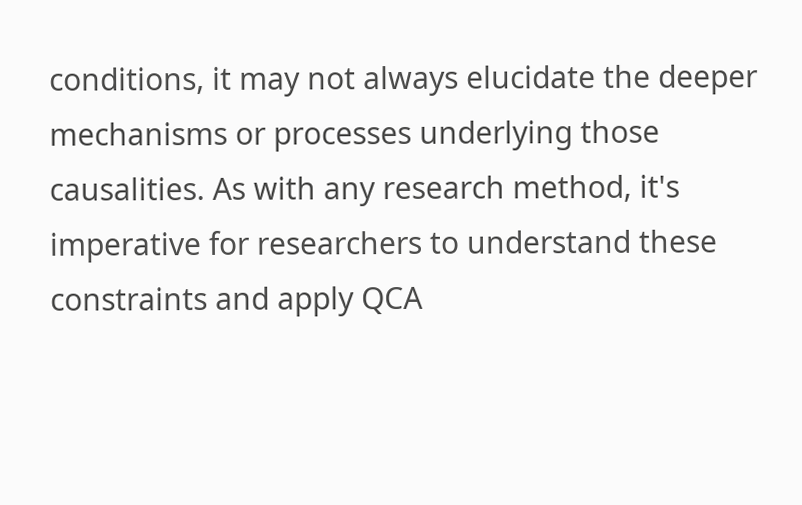conditions, it may not always elucidate the deeper mechanisms or processes underlying those causalities. As with any research method, it's imperative for researchers to understand these constraints and apply QCA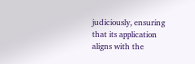judiciously, ensuring that its application aligns with the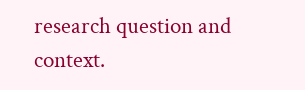research question and context.